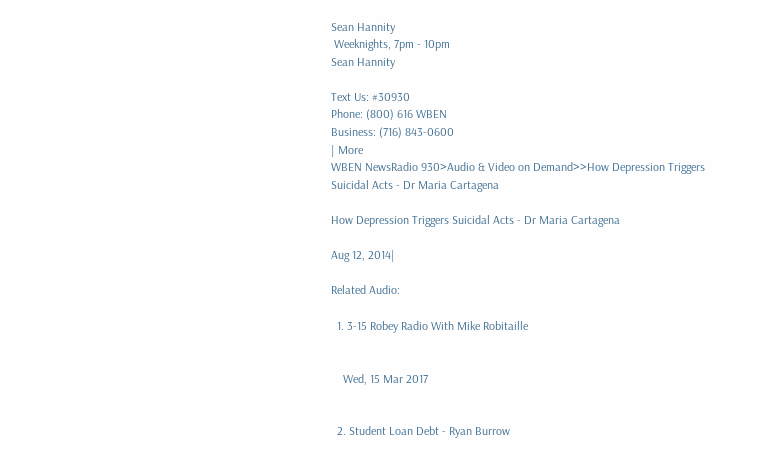Sean Hannity
 Weeknights, 7pm - 10pm
Sean Hannity

Text Us: #30930
Phone: (800) 616 WBEN
Business: (716) 843-0600
| More
WBEN NewsRadio 930>Audio & Video on Demand>>How Depression Triggers Suicidal Acts - Dr Maria Cartagena

How Depression Triggers Suicidal Acts - Dr Maria Cartagena

Aug 12, 2014|

Related Audio:

  1. 3-15 Robey Radio With Mike Robitaille


    Wed, 15 Mar 2017


  2. Student Loan Debt - Ryan Burrow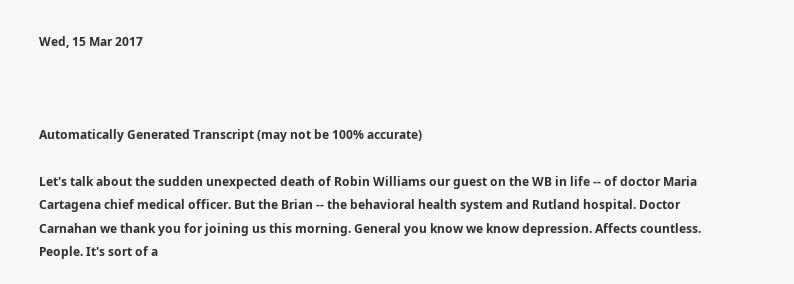Wed, 15 Mar 2017



Automatically Generated Transcript (may not be 100% accurate)

Let's talk about the sudden unexpected death of Robin Williams our guest on the WB in life -- of doctor Maria Cartagena chief medical officer. But the Brian -- the behavioral health system and Rutland hospital. Doctor Carnahan we thank you for joining us this morning. General you know we know depression. Affects countless. People. It's sort of a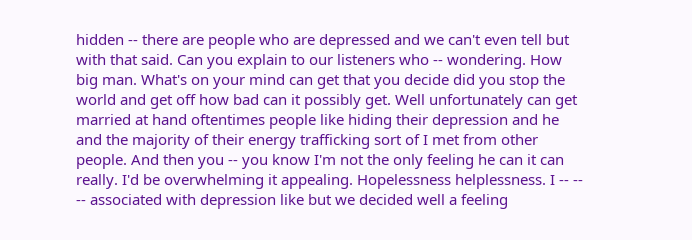hidden -- there are people who are depressed and we can't even tell but with that said. Can you explain to our listeners who -- wondering. How big man. What's on your mind can get that you decide did you stop the world and get off how bad can it possibly get. Well unfortunately can get married at hand oftentimes people like hiding their depression and he and the majority of their energy trafficking sort of I met from other people. And then you -- you know I'm not the only feeling he can it can really. I'd be overwhelming it appealing. Hopelessness helplessness. I -- -- -- associated with depression like but we decided well a feeling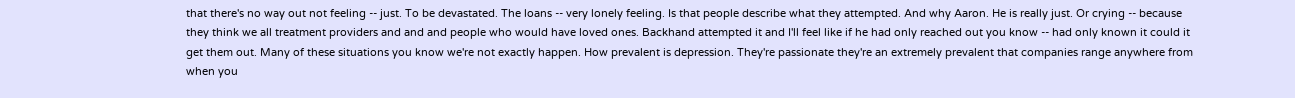that there's no way out not feeling -- just. To be devastated. The loans -- very lonely feeling. Is that people describe what they attempted. And why Aaron. He is really just. Or crying -- because they think we all treatment providers and and and people who would have loved ones. Backhand attempted it and I'll feel like if he had only reached out you know -- had only known it could it get them out. Many of these situations you know we're not exactly happen. How prevalent is depression. They're passionate they're an extremely prevalent that companies range anywhere from when you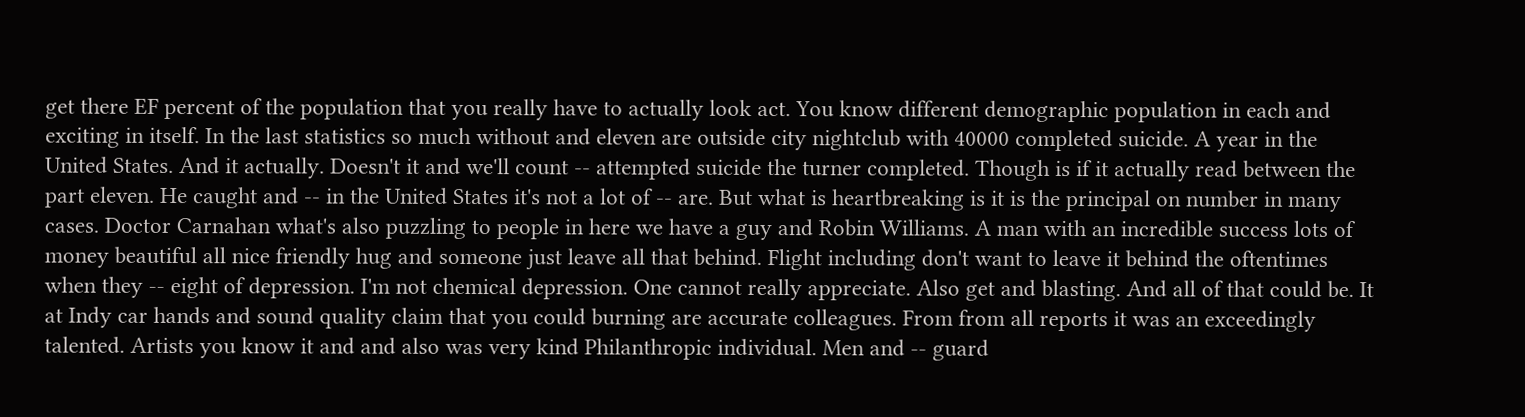get there EF percent of the population that you really have to actually look act. You know different demographic population in each and exciting in itself. In the last statistics so much without and eleven are outside city nightclub with 40000 completed suicide. A year in the United States. And it actually. Doesn't it and we'll count -- attempted suicide the turner completed. Though is if it actually read between the part eleven. He caught and -- in the United States it's not a lot of -- are. But what is heartbreaking is it is the principal on number in many cases. Doctor Carnahan what's also puzzling to people in here we have a guy and Robin Williams. A man with an incredible success lots of money beautiful all nice friendly hug and someone just leave all that behind. Flight including don't want to leave it behind the oftentimes when they -- eight of depression. I'm not chemical depression. One cannot really appreciate. Also get and blasting. And all of that could be. It at Indy car hands and sound quality claim that you could burning are accurate colleagues. From from all reports it was an exceedingly talented. Artists you know it and and also was very kind Philanthropic individual. Men and -- guard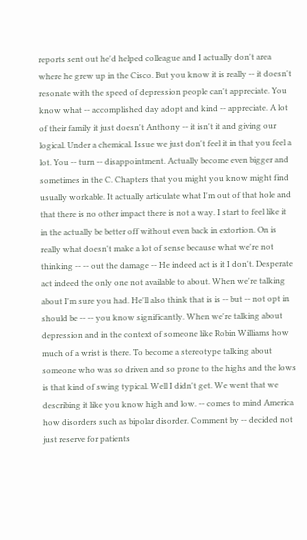reports sent out he'd helped colleague and I actually don't area where he grew up in the Cisco. But you know it is really -- it doesn't resonate with the speed of depression people can't appreciate. You know what -- accomplished day adopt and kind -- appreciate. A lot of their family it just doesn't Anthony -- it isn't it and giving our logical. Under a chemical. Issue we just don't feel it in that you feel a lot. You -- turn -- disappointment. Actually become even bigger and sometimes in the C. Chapters that you might you know might find usually workable. It actually articulate what I'm out of that hole and that there is no other impact there is not a way. I start to feel like it in the actually be better off without even back in extortion. On is really what doesn't make a lot of sense because what we're not thinking -- -- out the damage -- He indeed act is it I don't. Desperate act indeed the only one not available to about. When we're talking about I'm sure you had. He'll also think that is is -- but -- not opt in should be -- -- you know significantly. When we're talking about depression and in the context of someone like Robin Williams how much of a wrist is there. To become a stereotype talking about someone who was so driven and so prone to the highs and the lows is that kind of swing typical. Well I didn't get. We went that we describing it like you know high and low. -- comes to mind America how disorders such as bipolar disorder. Comment by -- decided not just reserve for patients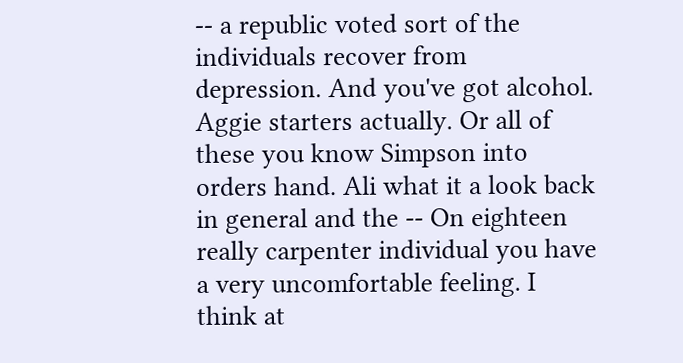-- a republic voted sort of the individuals recover from depression. And you've got alcohol. Aggie starters actually. Or all of these you know Simpson into orders hand. Ali what it a look back in general and the -- On eighteen really carpenter individual you have a very uncomfortable feeling. I think at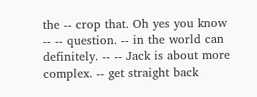the -- crop that. Oh yes you know -- -- question. -- in the world can definitely. -- -- Jack is about more complex. -- get straight back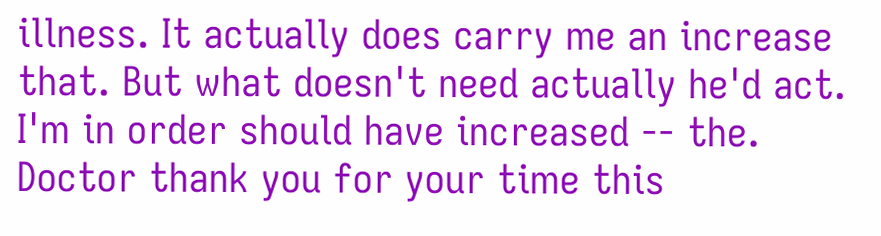illness. It actually does carry me an increase that. But what doesn't need actually he'd act. I'm in order should have increased -- the. Doctor thank you for your time this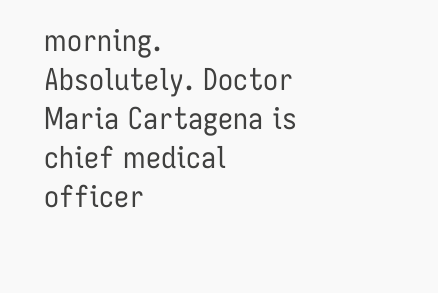morning. Absolutely. Doctor Maria Cartagena is chief medical officer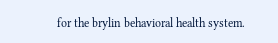for the brylin behavioral health system.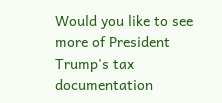Would you like to see more of President Trump's tax documentation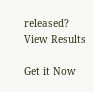released?
View Results

Get it Now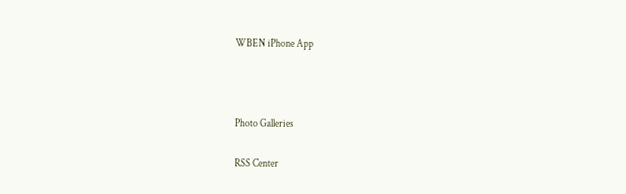WBEN iPhone App



Photo Galleries

RSS Center